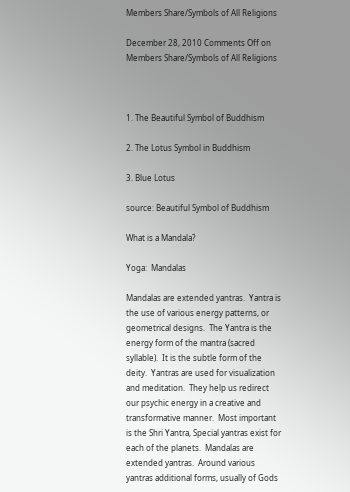Members Share/Symbols of All Religions

December 28, 2010 Comments Off on Members Share/Symbols of All Religions



1. The Beautiful Symbol of Buddhism

2. The Lotus Symbol in Buddhism

3. Blue Lotus

source: Beautiful Symbol of Buddhism

What is a Mandala?

Yoga:  Mandalas

Mandalas are extended yantras.  Yantra is the use of various energy patterns, or geometrical designs.  The Yantra is the energy form of the mantra (sacred syllable).  It is the subtle form of the deity.  Yantras are used for visualization and meditation.  They help us redirect our psychic energy in a creative and transformative manner.  Most important is the Shri Yantra, Special yantras exist for each of the planets.  Mandalas are extended yantras.  Around various yantras additional forms, usually of Gods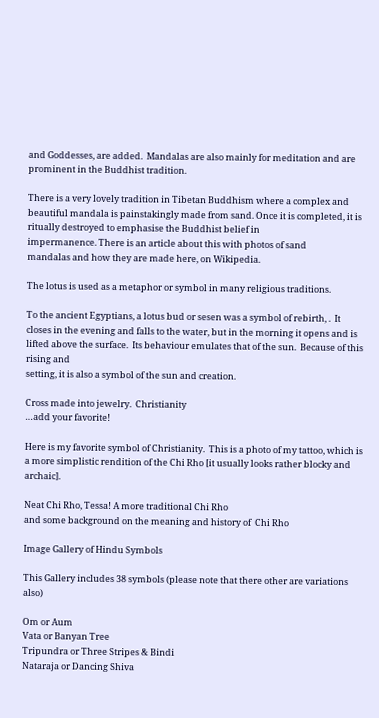and Goddesses, are added.  Mandalas are also mainly for meditation and are prominent in the Buddhist tradition.

There is a very lovely tradition in Tibetan Buddhism where a complex and beautiful mandala is painstakingly made from sand. Once it is completed, it is ritually destroyed to emphasise the Buddhist belief in
impermanence. There is an article about this with photos of sand
mandalas and how they are made here, on Wikipedia.

The lotus is used as a metaphor or symbol in many religious traditions.

To the ancient Egyptians, a lotus bud or sesen was a symbol of rebirth, .  It closes in the evening and falls to the water, but in the morning it opens and is lifted above the surface.  Its behaviour emulates that of the sun.  Because of this rising and
setting, it is also a symbol of the sun and creation.

Cross made into jewelry.  Christianity
…add your favorite!

Here is my favorite symbol of Christianity.  This is a photo of my tattoo, which is a more simplistic rendition of the Chi Rho [it usually looks rather blocky and archaic].

Neat Chi Rho, Tessa! A more traditional Chi Rho
and some background on the meaning and history of  Chi Rho

Image Gallery of Hindu Symbols

This Gallery includes 38 symbols (please note that there other are variations also)

Om or Aum
Vata or Banyan Tree
Tripundra or Three Stripes & Bindi
Nataraja or Dancing Shiva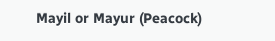Mayil or Mayur (Peacock)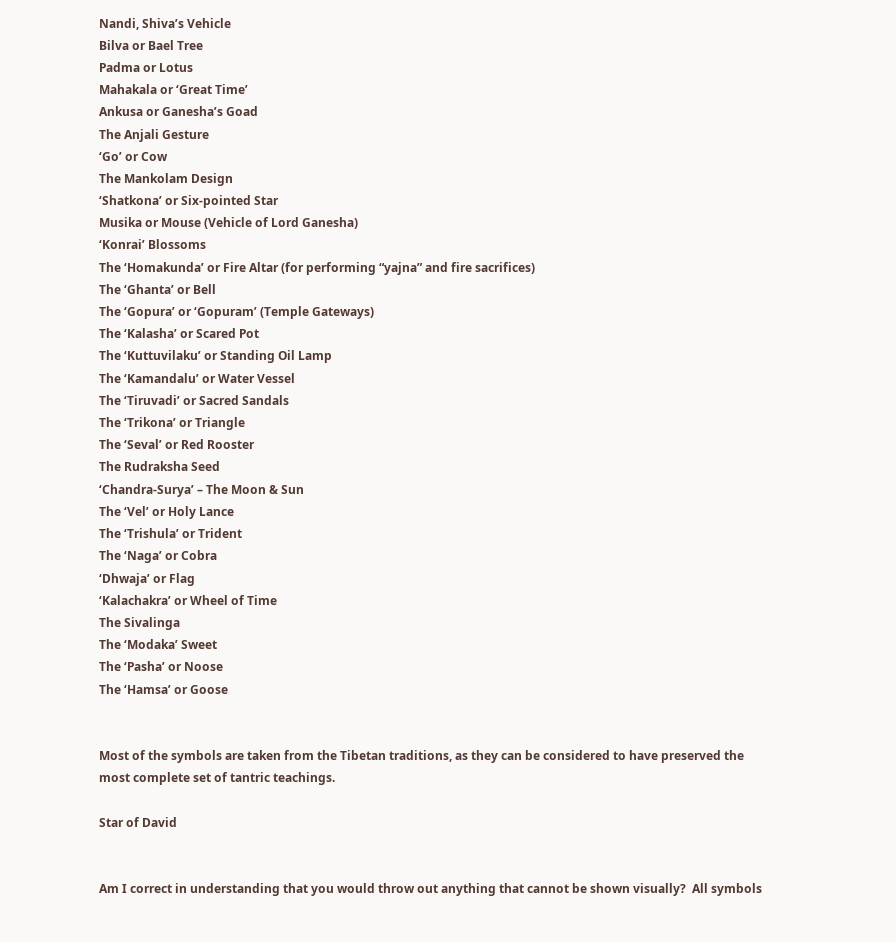Nandi, Shiva’s Vehicle
Bilva or Bael Tree
Padma or Lotus
Mahakala or ‘Great Time’
Ankusa or Ganesha’s Goad
The Anjali Gesture
‘Go’ or Cow
The Mankolam Design
‘Shatkona’ or Six-pointed Star
Musika or Mouse (Vehicle of Lord Ganesha)
‘Konrai’ Blossoms
The ‘Homakunda’ or Fire Altar (for performing “yajna” and fire sacrifices)
The ‘Ghanta’ or Bell
The ‘Gopura’ or ‘Gopuram’ (Temple Gateways)
The ‘Kalasha’ or Scared Pot
The ‘Kuttuvilaku’ or Standing Oil Lamp
The ‘Kamandalu’ or Water Vessel
The ‘Tiruvadi’ or Sacred Sandals
The ‘Trikona’ or Triangle
The ‘Seval’ or Red Rooster
The Rudraksha Seed
‘Chandra-Surya’ – The Moon & Sun
The ‘Vel’ or Holy Lance
The ‘Trishula’ or Trident
The ‘Naga’ or Cobra
‘Dhwaja’ or Flag
‘Kalachakra’ or Wheel of Time
The Sivalinga
The ‘Modaka’ Sweet
The ‘Pasha’ or Noose
The ‘Hamsa’ or Goose


Most of the symbols are taken from the Tibetan traditions, as they can be considered to have preserved the most complete set of tantric teachings.

Star of David


Am I correct in understanding that you would throw out anything that cannot be shown visually?  All symbols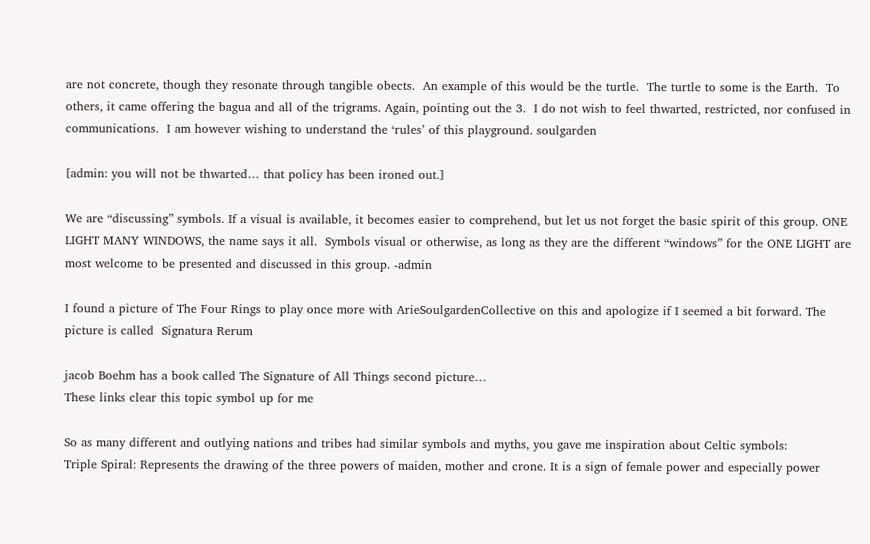are not concrete, though they resonate through tangible obects.  An example of this would be the turtle.  The turtle to some is the Earth.  To others, it came offering the bagua and all of the trigrams. Again, pointing out the 3.  I do not wish to feel thwarted, restricted, nor confused in communications.  I am however wishing to understand the ‘rules’ of this playground. soulgarden

[admin: you will not be thwarted… that policy has been ironed out.]

We are “discussing” symbols. If a visual is available, it becomes easier to comprehend, but let us not forget the basic spirit of this group. ONE LIGHT MANY WINDOWS, the name says it all.  Symbols visual or otherwise, as long as they are the different “windows” for the ONE LIGHT are most welcome to be presented and discussed in this group. -admin

I found a picture of The Four Rings to play once more with ArieSoulgardenCollective on this and apologize if I seemed a bit forward. The picture is called  Signatura Rerum

jacob Boehm has a book called The Signature of All Things second picture…
These links clear this topic symbol up for me

So as many different and outlying nations and tribes had similar symbols and myths, you gave me inspiration about Celtic symbols:
Triple Spiral: Represents the drawing of the three powers of maiden, mother and crone. It is a sign of female power and especially power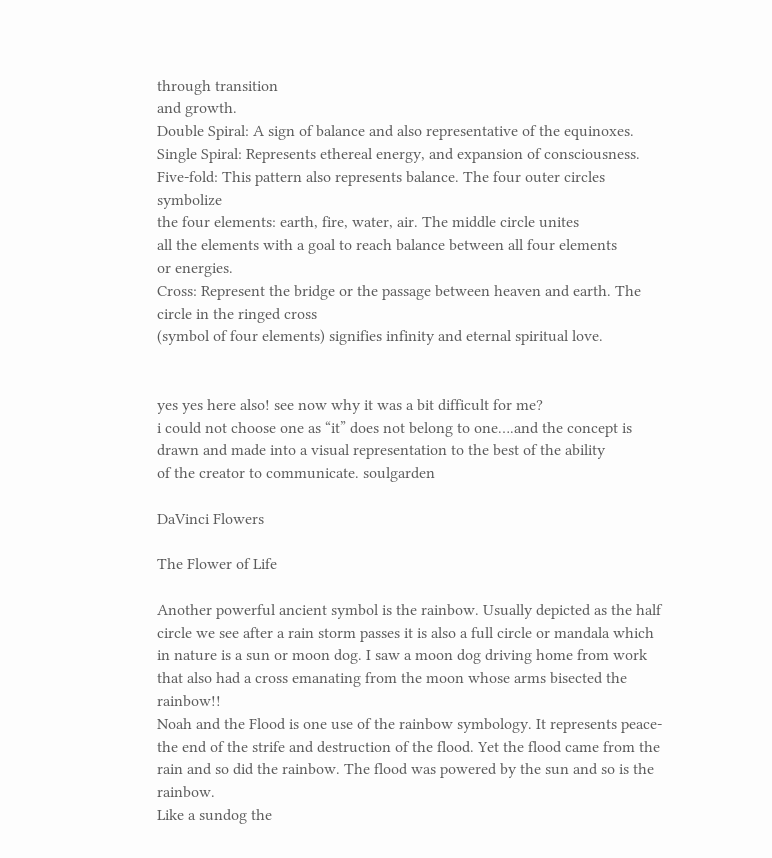through transition
and growth.
Double Spiral: A sign of balance and also representative of the equinoxes.
Single Spiral: Represents ethereal energy, and expansion of consciousness.
Five-fold: This pattern also represents balance. The four outer circles symbolize
the four elements: earth, fire, water, air. The middle circle unites
all the elements with a goal to reach balance between all four elements
or energies.
Cross: Represent the bridge or the passage between heaven and earth. The circle in the ringed cross
(symbol of four elements) signifies infinity and eternal spiritual love.


yes yes here also! see now why it was a bit difficult for me?
i could not choose one as “it” does not belong to one….and the concept is drawn and made into a visual representation to the best of the ability
of the creator to communicate. soulgarden

DaVinci Flowers

The Flower of Life

Another powerful ancient symbol is the rainbow. Usually depicted as the half circle we see after a rain storm passes it is also a full circle or mandala which in nature is a sun or moon dog. I saw a moon dog driving home from work that also had a cross emanating from the moon whose arms bisected the rainbow!!
Noah and the Flood is one use of the rainbow symbology. It represents peace-the end of the strife and destruction of the flood. Yet the flood came from the rain and so did the rainbow. The flood was powered by the sun and so is the rainbow.
Like a sundog the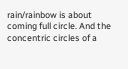rain/rainbow is about coming full circle. And the concentric circles of a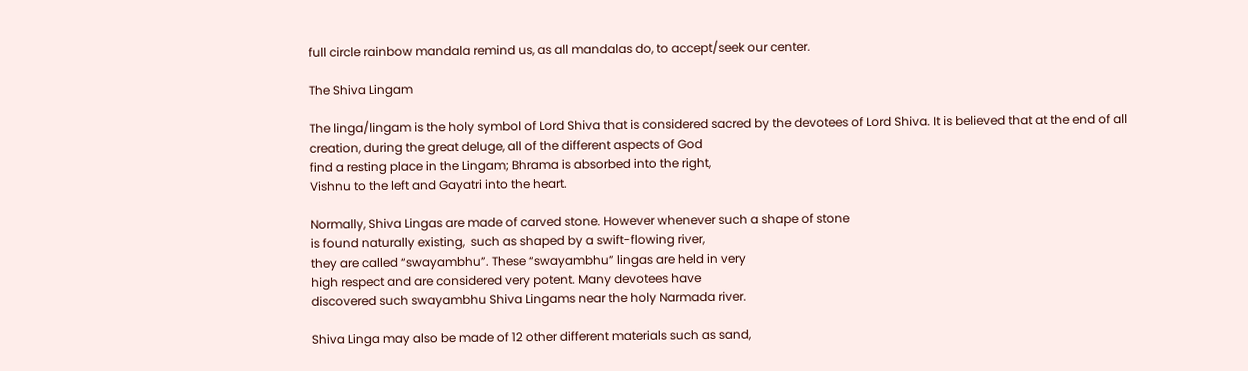full circle rainbow mandala remind us, as all mandalas do, to accept/seek our center.

The Shiva Lingam

The linga/lingam is the holy symbol of Lord Shiva that is considered sacred by the devotees of Lord Shiva. It is believed that at the end of all
creation, during the great deluge, all of the different aspects of God
find a resting place in the Lingam; Bhrama is absorbed into the right,
Vishnu to the left and Gayatri into the heart.

Normally, Shiva Lingas are made of carved stone. However whenever such a shape of stone
is found naturally existing,  such as shaped by a swift-flowing river,
they are called “swayambhu”. These “swayambhu” lingas are held in very
high respect and are considered very potent. Many devotees have
discovered such swayambhu Shiva Lingams near the holy Narmada river.

Shiva Linga may also be made of 12 other different materials such as sand,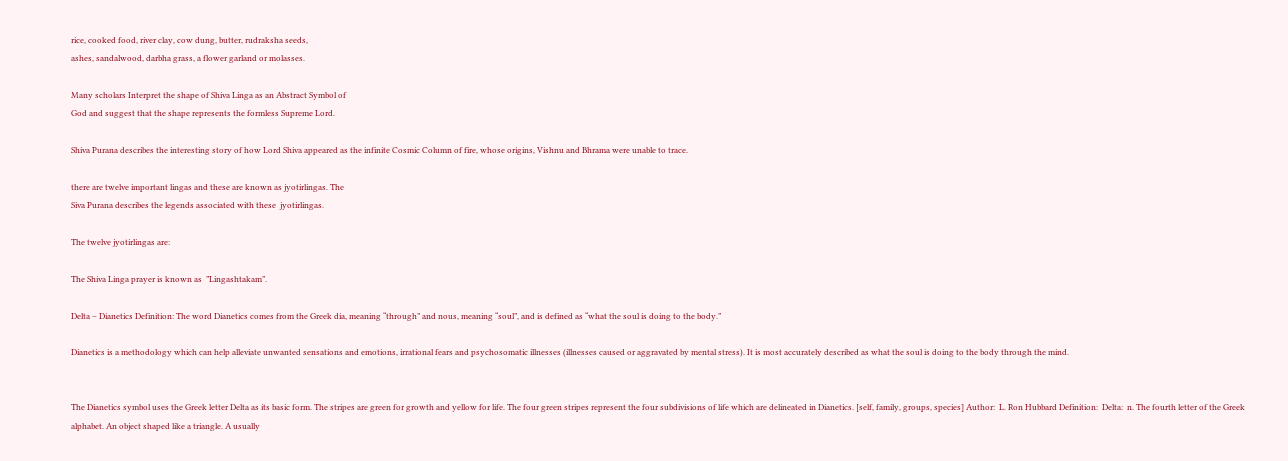rice, cooked food, river clay, cow dung, butter, rudraksha seeds,
ashes, sandalwood, darbha grass, a flower garland or molasses.

Many scholars Interpret the shape of Shiva Linga as an Abstract Symbol of
God and suggest that the shape represents the formless Supreme Lord.

Shiva Purana describes the interesting story of how Lord Shiva appeared as the infinite Cosmic Column of fire, whose origins, Vishnu and Bhrama were unable to trace.

there are twelve important lingas and these are known as jyotirlingas. The
Siva Purana describes the legends associated with these  jyotirlingas.

The twelve jyotirlingas are:

The Shiva Linga prayer is known as  ”Lingashtakam”.

Delta – Dianetics Definition: The word Dianetics comes from the Greek dia, meaning “through” and nous, meaning “soul”, and is defined as “what the soul is doing to the body.”

Dianetics is a methodology which can help alleviate unwanted sensations and emotions, irrational fears and psychosomatic illnesses (illnesses caused or aggravated by mental stress). It is most accurately described as what the soul is doing to the body through the mind.


The Dianetics symbol uses the Greek letter Delta as its basic form. The stripes are green for growth and yellow for life. The four green stripes represent the four subdivisions of life which are delineated in Dianetics. [self, family, groups, species] Author:  L. Ron Hubbard Definition:  Delta:  n. The fourth letter of the Greek alphabet. An object shaped like a triangle. A usually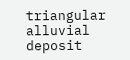triangular alluvial deposit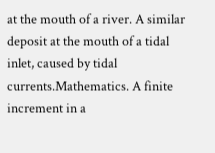at the mouth of a river. A similar deposit at the mouth of a tidal inlet, caused by tidal currents.Mathematics. A finite increment in a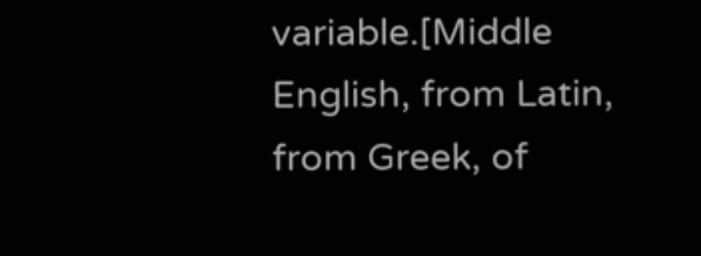variable.[Middle English, from Latin, from Greek, of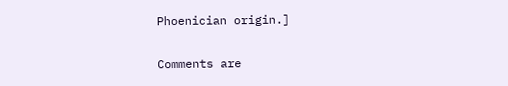Phoenician origin.]

Comments are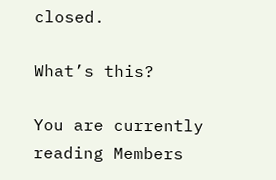closed.

What’s this?

You are currently reading Members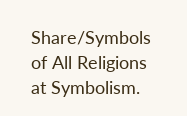Share/Symbols of All Religions at Symbolism.